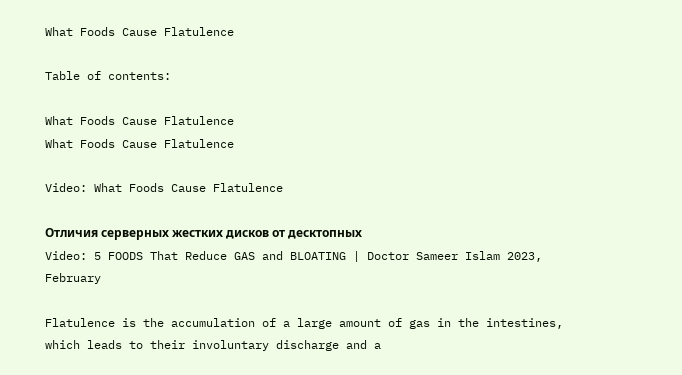What Foods Cause Flatulence

Table of contents:

What Foods Cause Flatulence
What Foods Cause Flatulence

Video: What Foods Cause Flatulence

Отличия серверных жестких дисков от десктопных
Video: 5 FOODS That Reduce GAS and BLOATING | Doctor Sameer Islam 2023, February

Flatulence is the accumulation of a large amount of gas in the intestines, which leads to their involuntary discharge and a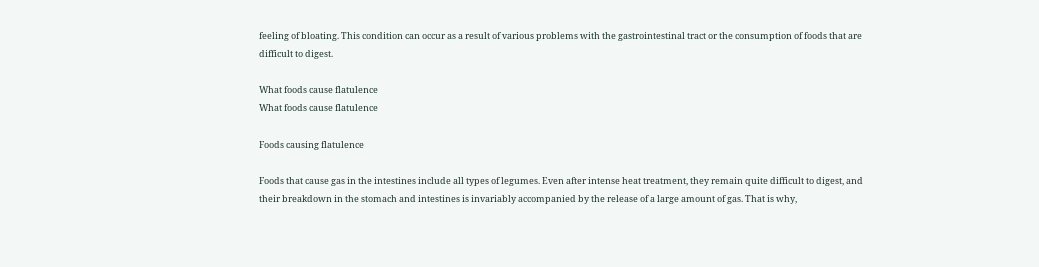feeling of bloating. This condition can occur as a result of various problems with the gastrointestinal tract or the consumption of foods that are difficult to digest.

What foods cause flatulence
What foods cause flatulence

Foods causing flatulence

Foods that cause gas in the intestines include all types of legumes. Even after intense heat treatment, they remain quite difficult to digest, and their breakdown in the stomach and intestines is invariably accompanied by the release of a large amount of gas. That is why,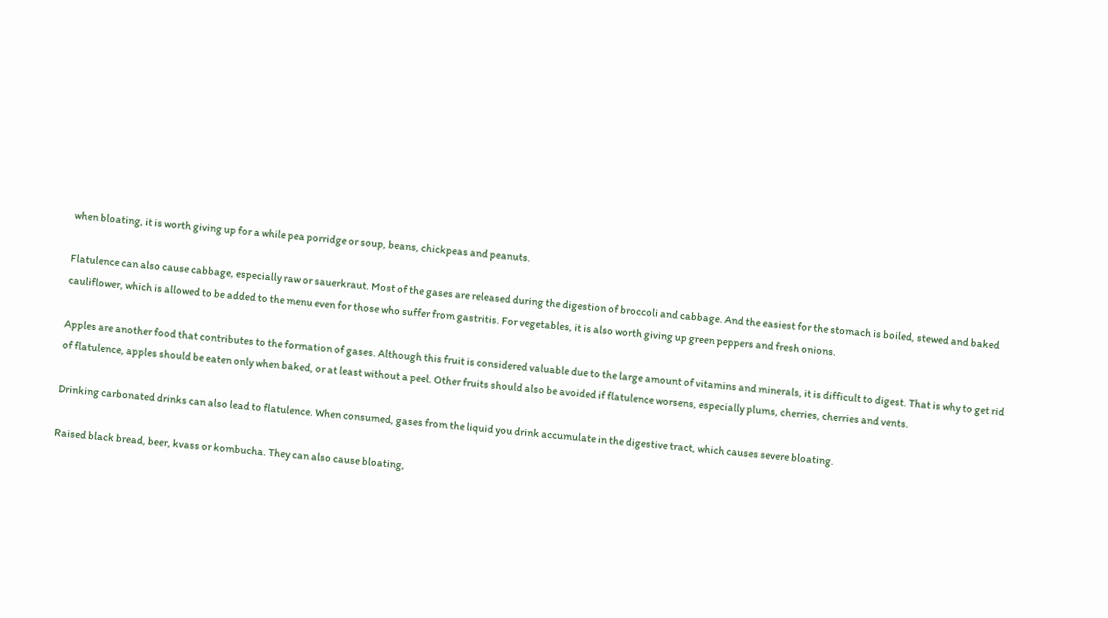when bloating, it is worth giving up for a while pea porridge or soup, beans, chickpeas and peanuts.

Flatulence can also cause cabbage, especially raw or sauerkraut. Most of the gases are released during the digestion of broccoli and cabbage. And the easiest for the stomach is boiled, stewed and baked cauliflower, which is allowed to be added to the menu even for those who suffer from gastritis. For vegetables, it is also worth giving up green peppers and fresh onions.

Apples are another food that contributes to the formation of gases. Although this fruit is considered valuable due to the large amount of vitamins and minerals, it is difficult to digest. That is why to get rid of flatulence, apples should be eaten only when baked, or at least without a peel. Other fruits should also be avoided if flatulence worsens, especially plums, cherries, cherries and vents.

Drinking carbonated drinks can also lead to flatulence. When consumed, gases from the liquid you drink accumulate in the digestive tract, which causes severe bloating.

Raised black bread, beer, kvass or kombucha. They can also cause bloating,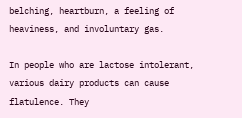belching, heartburn, a feeling of heaviness, and involuntary gas.

In people who are lactose intolerant, various dairy products can cause flatulence. They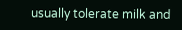usually tolerate milk and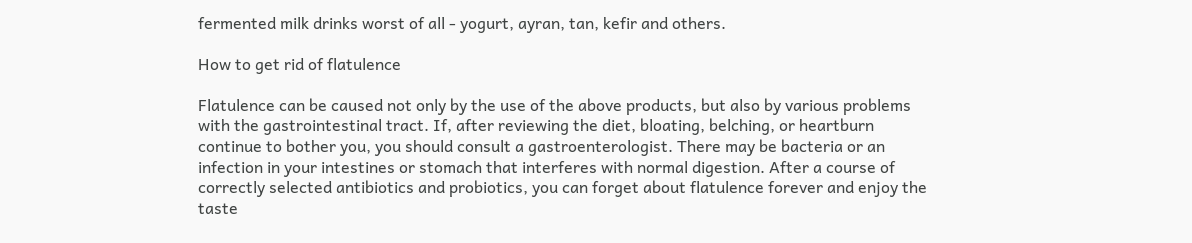fermented milk drinks worst of all - yogurt, ayran, tan, kefir and others.

How to get rid of flatulence

Flatulence can be caused not only by the use of the above products, but also by various problems with the gastrointestinal tract. If, after reviewing the diet, bloating, belching, or heartburn continue to bother you, you should consult a gastroenterologist. There may be bacteria or an infection in your intestines or stomach that interferes with normal digestion. After a course of correctly selected antibiotics and probiotics, you can forget about flatulence forever and enjoy the taste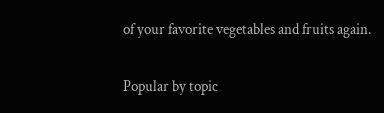of your favorite vegetables and fruits again.

Popular by topic